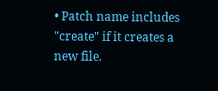• Patch name includes "create" if it creates a new file.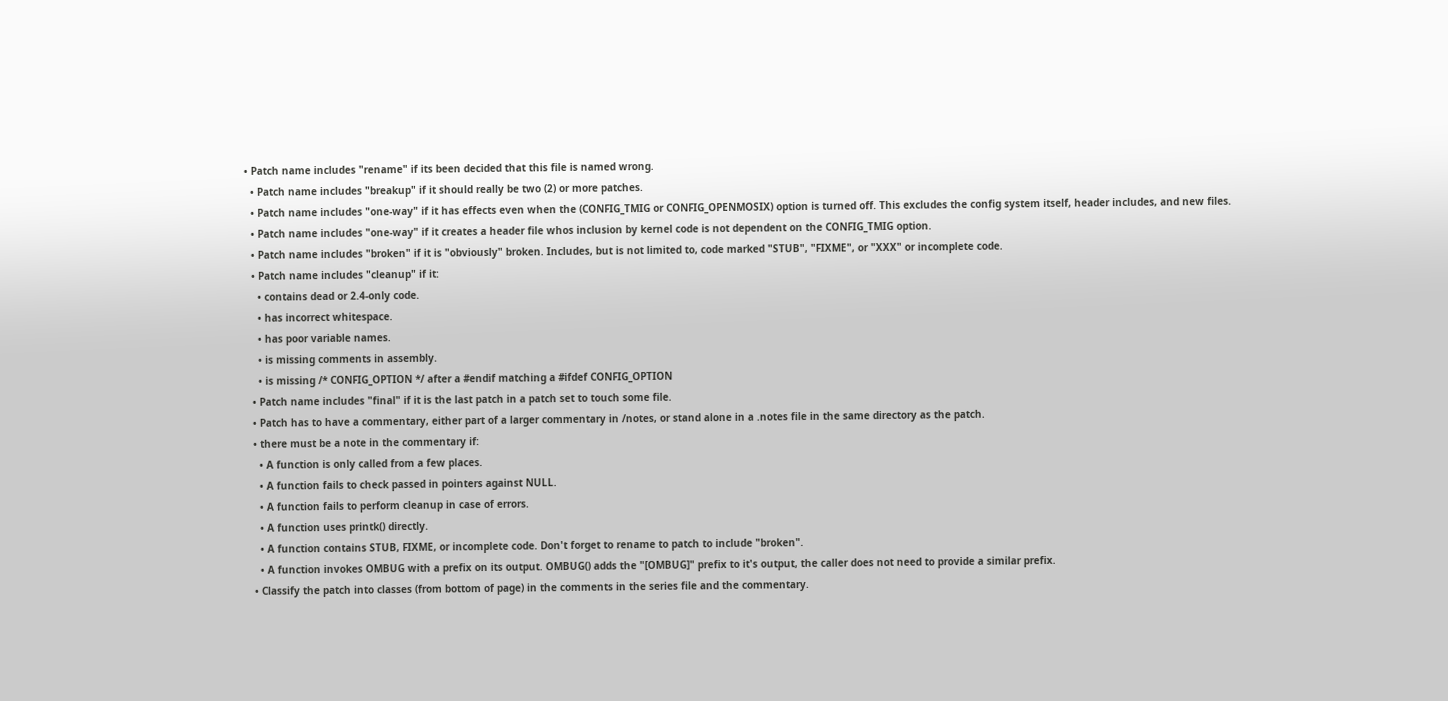• Patch name includes "rename" if its been decided that this file is named wrong.
  • Patch name includes "breakup" if it should really be two (2) or more patches.
  • Patch name includes "one-way" if it has effects even when the (CONFIG_TMIG or CONFIG_OPENMOSIX) option is turned off. This excludes the config system itself, header includes, and new files.
  • Patch name includes "one-way" if it creates a header file whos inclusion by kernel code is not dependent on the CONFIG_TMIG option.
  • Patch name includes "broken" if it is "obviously" broken. Includes, but is not limited to, code marked "STUB", "FIXME", or "XXX" or incomplete code.
  • Patch name includes "cleanup" if it:
    • contains dead or 2.4-only code.
    • has incorrect whitespace.
    • has poor variable names.
    • is missing comments in assembly.
    • is missing /* CONFIG_OPTION */ after a #endif matching a #ifdef CONFIG_OPTION
  • Patch name includes "final" if it is the last patch in a patch set to touch some file.
  • Patch has to have a commentary, either part of a larger commentary in /notes, or stand alone in a .notes file in the same directory as the patch.
  • there must be a note in the commentary if:
    • A function is only called from a few places.
    • A function fails to check passed in pointers against NULL.
    • A function fails to perform cleanup in case of errors.
    • A function uses printk() directly.
    • A function contains STUB, FIXME, or incomplete code. Don't forget to rename to patch to include "broken".
    • A function invokes OMBUG with a prefix on its output. OMBUG() adds the "[OMBUG]" prefix to it's output, the caller does not need to provide a similar prefix.
  • Classify the patch into classes (from bottom of page) in the comments in the series file and the commentary.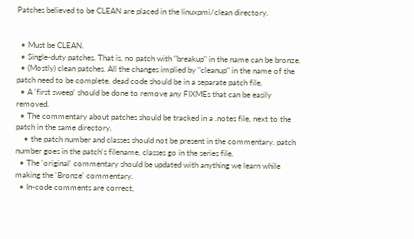Patches believed to be CLEAN are placed in the linuxpmi/clean directory.


  • Must be CLEAN.
  • Single-duty patches. That is, no patch with "breakup" in the name can be bronze.
  • (Mostly) clean patches. All the changes implied by "cleanup" in the name of the patch need to be complete. dead code should be in a separate patch file.
  • A 'first sweep' should be done to remove any FIXMEs that can be easily removed.
  • The commentary about patches should be tracked in a .notes file, next to the patch in the same directory.
    • the patch number and classes should not be present in the commentary. patch number goes in the patch's filename, classes go in the series file.
  • The 'original' commentary should be updated with anything we learn while making the 'Bronze' commentary.
  • In-code comments are correct,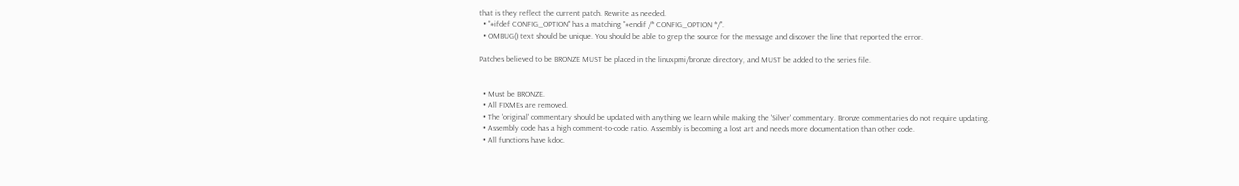that is they reflect the current patch. Rewrite as needed.
  • "#ifdef CONFIG_OPTION" has a matching "#endif /* CONFIG_OPTION */".
  • OMBUG() text should be unique. You should be able to grep the source for the message and discover the line that reported the error.

Patches believed to be BRONZE MUST be placed in the linuxpmi/bronze directory, and MUST be added to the series file.


  • Must be BRONZE.
  • All FIXMEs are removed.
  • The 'original' commentary should be updated with anything we learn while making the 'Silver' commentary. Bronze commentaries do not require updating.
  • Assembly code has a high comment-to-code ratio. Assembly is becoming a lost art and needs more documentation than other code.
  • All functions have kdoc.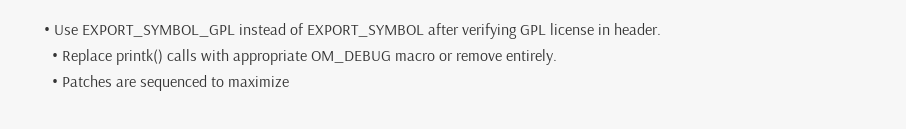• Use EXPORT_SYMBOL_GPL instead of EXPORT_SYMBOL after verifying GPL license in header.
  • Replace printk() calls with appropriate OM_DEBUG macro or remove entirely.
  • Patches are sequenced to maximize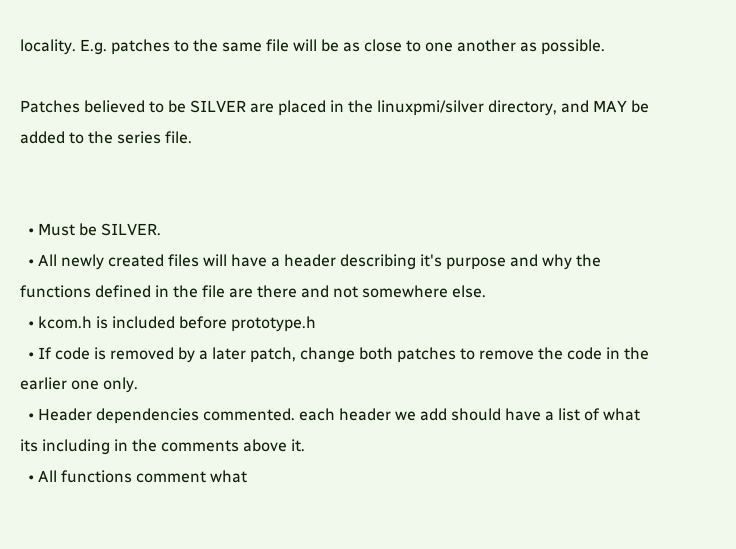locality. E.g. patches to the same file will be as close to one another as possible.

Patches believed to be SILVER are placed in the linuxpmi/silver directory, and MAY be added to the series file.


  • Must be SILVER.
  • All newly created files will have a header describing it's purpose and why the functions defined in the file are there and not somewhere else.
  • kcom.h is included before prototype.h
  • If code is removed by a later patch, change both patches to remove the code in the earlier one only.
  • Header dependencies commented. each header we add should have a list of what its including in the comments above it.
  • All functions comment what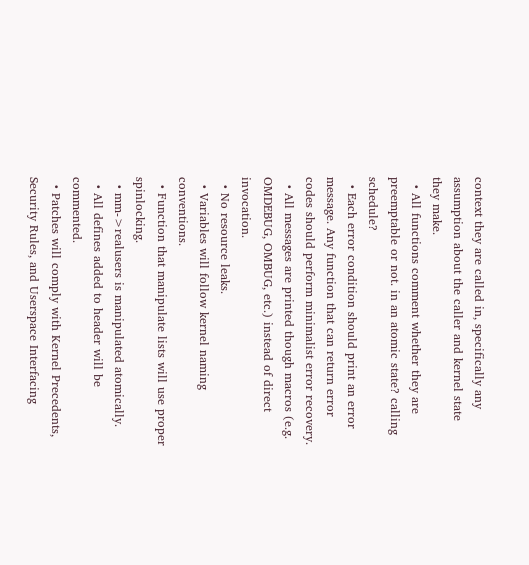context they are called in, specifically any assumption about the caller and kernel state they make.
  • All functions comment whether they are preemptable or not. in an atomic state? calling schedule?
  • Each error condition should print an error message. Any function that can return error codes should perform minimalist error recovery.
  • All messages are printed though macros (e.g. OMDEBUG, OMBUG, etc.) instead of direct invocation.
  • No resource leaks.
  • Variables will follow kernel naming conventions.
  • Function that manipulate lists will use proper spinlocking.
  • mm->realusers is manipulated atomically.
  • All defines added to header will be commented.
  • Patches will comply with Kernel Precedents, Security Rules, and Userspace Interfacing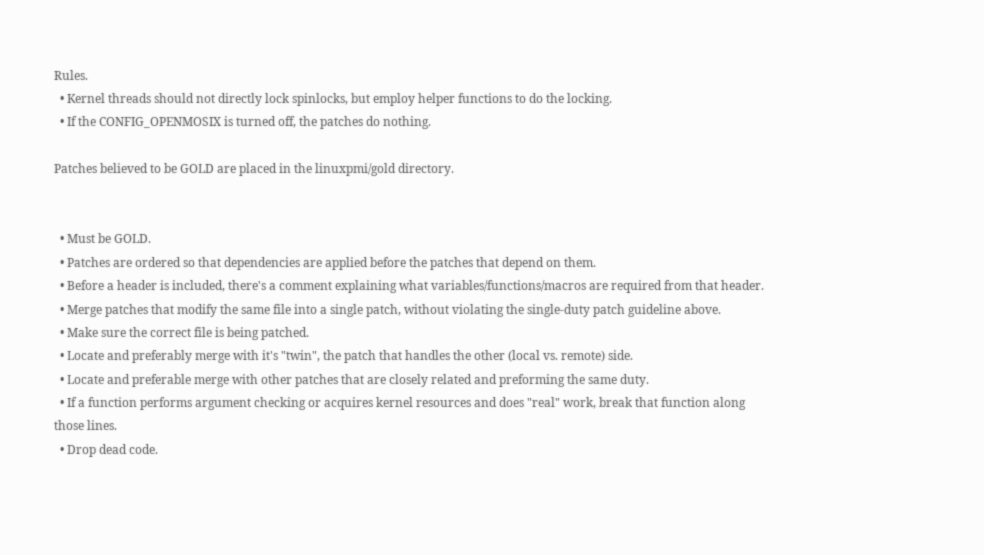Rules.
  • Kernel threads should not directly lock spinlocks, but employ helper functions to do the locking.
  • If the CONFIG_OPENMOSIX is turned off, the patches do nothing.

Patches believed to be GOLD are placed in the linuxpmi/gold directory.


  • Must be GOLD.
  • Patches are ordered so that dependencies are applied before the patches that depend on them.
  • Before a header is included, there's a comment explaining what variables/functions/macros are required from that header.
  • Merge patches that modify the same file into a single patch, without violating the single-duty patch guideline above.
  • Make sure the correct file is being patched.
  • Locate and preferably merge with it's "twin", the patch that handles the other (local vs. remote) side.
  • Locate and preferable merge with other patches that are closely related and preforming the same duty.
  • If a function performs argument checking or acquires kernel resources and does "real" work, break that function along those lines.
  • Drop dead code.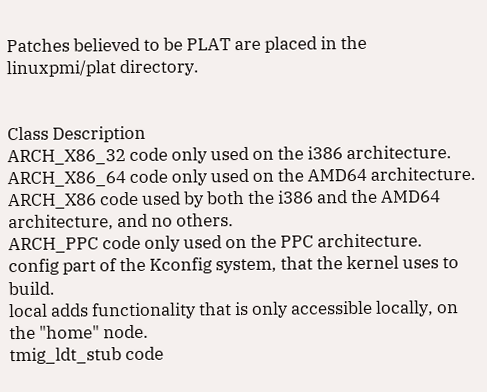Patches believed to be PLAT are placed in the linuxpmi/plat directory.


Class Description
ARCH_X86_32 code only used on the i386 architecture.
ARCH_X86_64 code only used on the AMD64 architecture.
ARCH_X86 code used by both the i386 and the AMD64 architecture, and no others.
ARCH_PPC code only used on the PPC architecture.
config part of the Kconfig system, that the kernel uses to build.
local adds functionality that is only accessible locally, on the "home" node.
tmig_ldt_stub code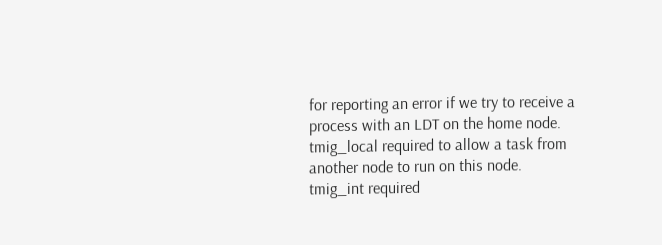for reporting an error if we try to receive a process with an LDT on the home node.
tmig_local required to allow a task from another node to run on this node.
tmig_int required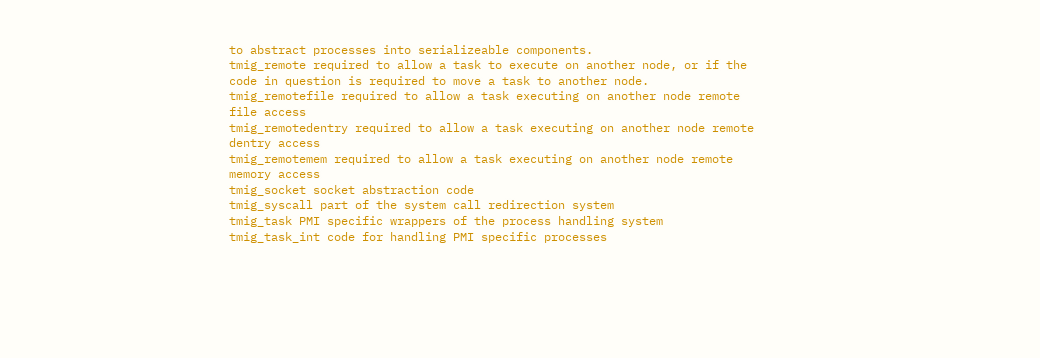to abstract processes into serializeable components.
tmig_remote required to allow a task to execute on another node, or if the code in question is required to move a task to another node.
tmig_remotefile required to allow a task executing on another node remote file access
tmig_remotedentry required to allow a task executing on another node remote dentry access
tmig_remotemem required to allow a task executing on another node remote memory access
tmig_socket socket abstraction code
tmig_syscall part of the system call redirection system
tmig_task PMI specific wrappers of the process handling system
tmig_task_int code for handling PMI specific processes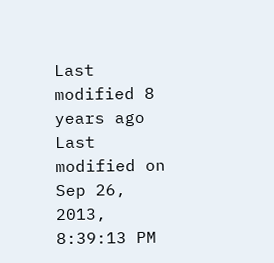Last modified 8 years ago Last modified on Sep 26, 2013, 8:39:13 PM